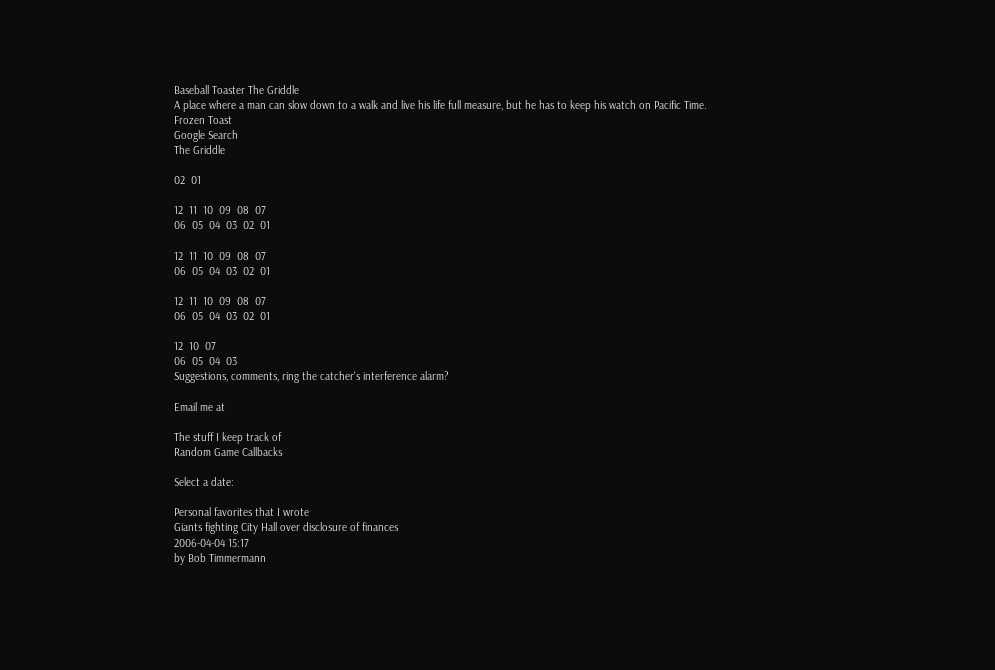Baseball Toaster The Griddle
A place where a man can slow down to a walk and live his life full measure, but he has to keep his watch on Pacific Time.
Frozen Toast
Google Search
The Griddle

02  01

12  11  10  09  08  07
06  05  04  03  02  01

12  11  10  09  08  07
06  05  04  03  02  01

12  11  10  09  08  07
06  05  04  03  02  01

12  10  07
06  05  04  03
Suggestions, comments, ring the catcher's interference alarm?

Email me at

The stuff I keep track of
Random Game Callbacks

Select a date:

Personal favorites that I wrote
Giants fighting City Hall over disclosure of finances
2006-04-04 15:17
by Bob Timmermann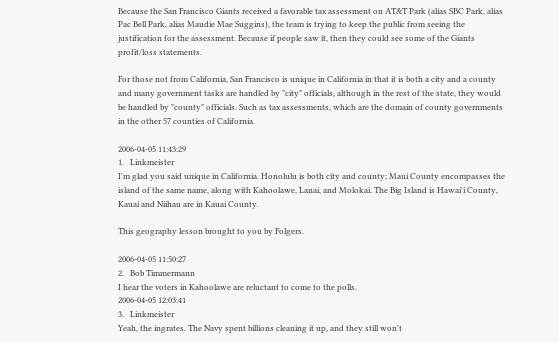Because the San Francisco Giants received a favorable tax assessment on AT&T Park (alias SBC Park, alias Pac Bell Park, alias Maudie Mae Suggins), the team is trying to keep the public from seeing the justification for the assessment. Because if people saw it, then they could see some of the Giants profit/loss statements.

For those not from California, San Francisco is unique in California in that it is both a city and a county and many government tasks are handled by "city" officials, although in the rest of the state, they would be handled by "county" officials. Such as tax assessments, which are the domain of county governments in the other 57 counties of California.

2006-04-05 11:43:29
1.   Linkmeister
I'm glad you said unique in California. Honolulu is both city and county; Maui County encompasses the island of the same name, along with Kahoolawe, Lanai, and Molokai. The Big Island is Hawai'i County, Kauai and Niihau are in Kauai County.

This geography lesson brought to you by Folgers.

2006-04-05 11:50:27
2.   Bob Timmermann
I hear the voters in Kahoolawe are reluctant to come to the polls.
2006-04-05 12:03:41
3.   Linkmeister
Yeah, the ingrates. The Navy spent billions cleaning it up, and they still won't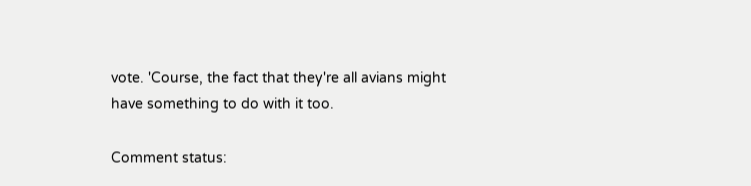vote. 'Course, the fact that they're all avians might have something to do with it too.

Comment status: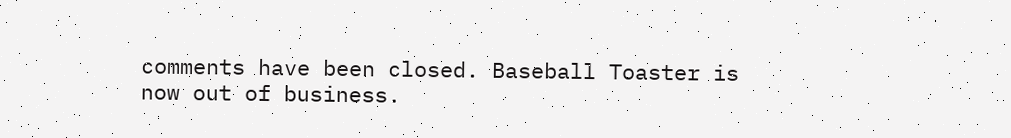comments have been closed. Baseball Toaster is now out of business.